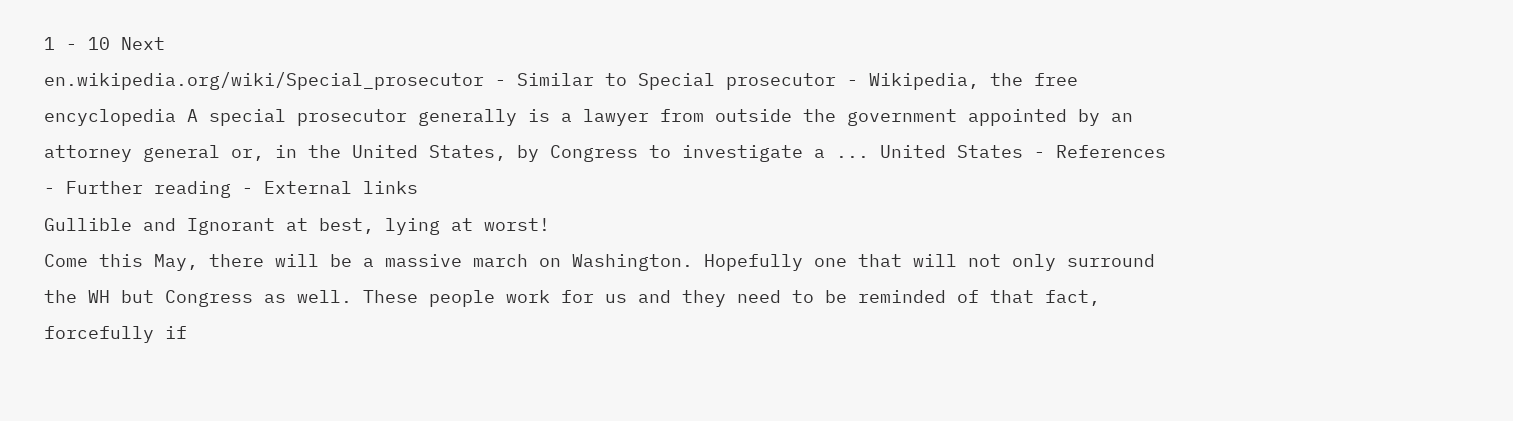1 - 10 Next
en.wikipedia.org/wiki/Special_prosecutor - Similar to Special prosecutor - Wikipedia, the free encyclopedia A special prosecutor generally is a lawyer from outside the government appointed by an attorney general or, in the United States, by Congress to investigate a ... United States - References - Further reading - External links
Gullible and Ignorant at best, lying at worst!
Come this May, there will be a massive march on Washington. Hopefully one that will not only surround the WH but Congress as well. These people work for us and they need to be reminded of that fact, forcefully if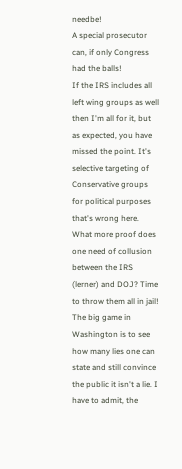needbe!
A special prosecutor can, if only Congress had the balls!
If the IRS includes all left wing groups as well then I'm all for it, but as expected, you have missed the point. It's selective targeting of Conservative groups for political purposes that's wrong here.
What more proof does one need of collusion between the IRS (lerner) and DOJ? Time to throw them all in jail!
The big game in Washington is to see how many lies one can state and still convince the public it isn't a lie. I have to admit, the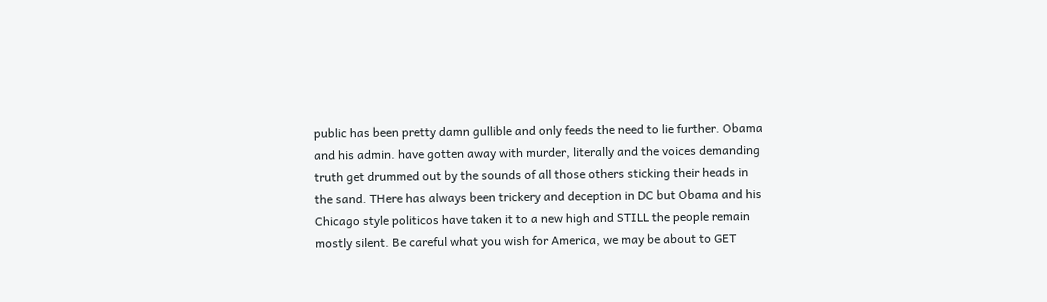public has been pretty damn gullible and only feeds the need to lie further. Obama and his admin. have gotten away with murder, literally and the voices demanding truth get drummed out by the sounds of all those others sticking their heads in the sand. THere has always been trickery and deception in DC but Obama and his Chicago style politicos have taken it to a new high and STILL the people remain mostly silent. Be careful what you wish for America, we may be about to GET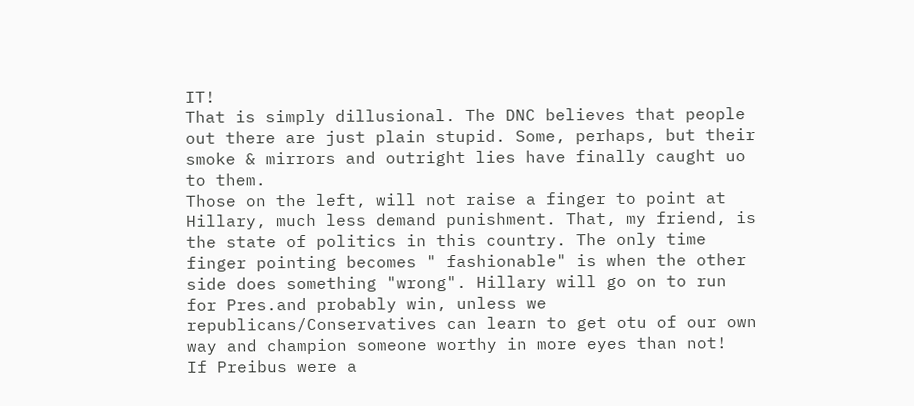IT!
That is simply dillusional. The DNC believes that people out there are just plain stupid. Some, perhaps, but their smoke & mirrors and outright lies have finally caught uo to them.
Those on the left, will not raise a finger to point at Hillary, much less demand punishment. That, my friend, is the state of politics in this country. The only time finger pointing becomes " fashionable" is when the other side does something "wrong". Hillary will go on to run for Pres.and probably win, unless we republicans/Conservatives can learn to get otu of our own way and champion someone worthy in more eyes than not!
If Preibus were a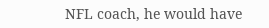NFL coach, he would have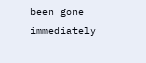been gone immediately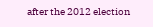after the 2012 election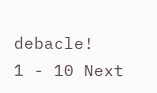debacle!
1 - 10 Next